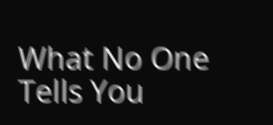What No One Tells You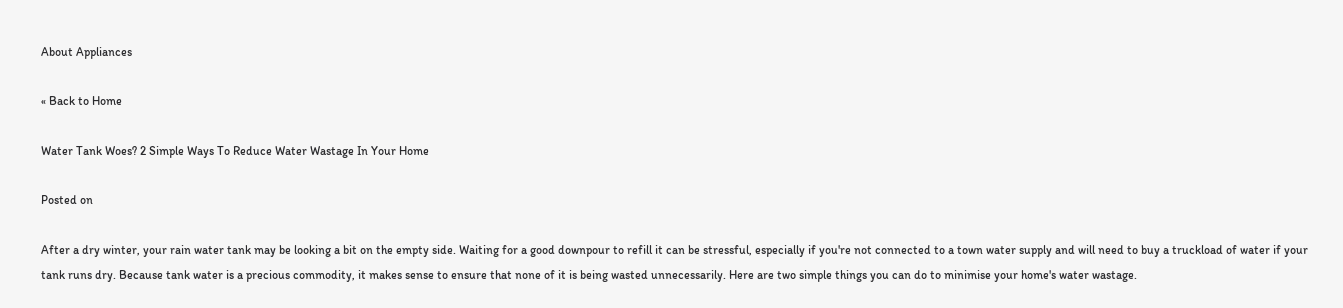About Appliances

« Back to Home

Water Tank Woes? 2 Simple Ways To Reduce Water Wastage In Your Home

Posted on

After a dry winter, your rain water tank may be looking a bit on the empty side. Waiting for a good downpour to refill it can be stressful, especially if you're not connected to a town water supply and will need to buy a truckload of water if your tank runs dry. Because tank water is a precious commodity, it makes sense to ensure that none of it is being wasted unnecessarily. Here are two simple things you can do to minimise your home's water wastage.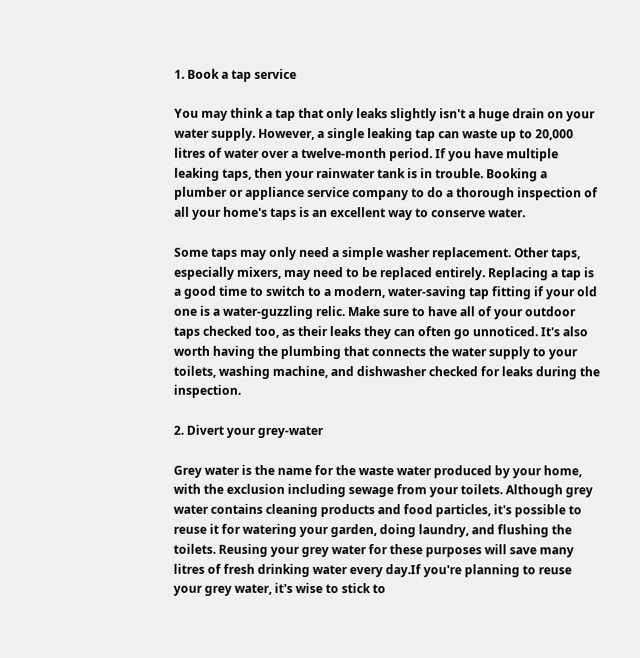1. Book a tap service

You may think a tap that only leaks slightly isn't a huge drain on your water supply. However, a single leaking tap can waste up to 20,000 litres of water over a twelve-month period. If you have multiple leaking taps, then your rainwater tank is in trouble. Booking a plumber or appliance service company to do a thorough inspection of all your home's taps is an excellent way to conserve water.

Some taps may only need a simple washer replacement. Other taps, especially mixers, may need to be replaced entirely. Replacing a tap is a good time to switch to a modern, water-saving tap fitting if your old one is a water-guzzling relic. Make sure to have all of your outdoor taps checked too, as their leaks they can often go unnoticed. It's also worth having the plumbing that connects the water supply to your toilets, washing machine, and dishwasher checked for leaks during the inspection.

2. Divert your grey-water

Grey water is the name for the waste water produced by your home, with the exclusion including sewage from your toilets. Although grey water contains cleaning products and food particles, it's possible to reuse it for watering your garden, doing laundry, and flushing the toilets. Reusing your grey water for these purposes will save many litres of fresh drinking water every day.If you're planning to reuse your grey water, it's wise to stick to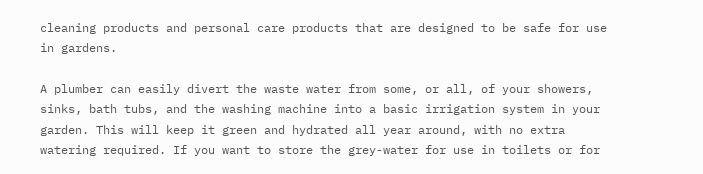cleaning products and personal care products that are designed to be safe for use in gardens.

A plumber can easily divert the waste water from some, or all, of your showers, sinks, bath tubs, and the washing machine into a basic irrigation system in your garden. This will keep it green and hydrated all year around, with no extra watering required. If you want to store the grey-water for use in toilets or for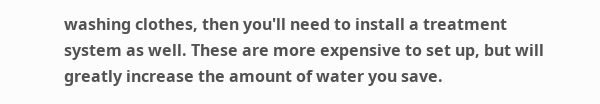washing clothes, then you'll need to install a treatment system as well. These are more expensive to set up, but will greatly increase the amount of water you save.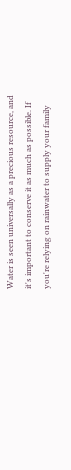Water is seen universally as a precious resource, and it's important to conserve it as much as possible. If you're relying on rainwater to supply your family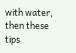with water, then these tips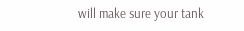will make sure your tank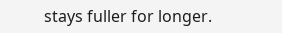stays fuller for longer.